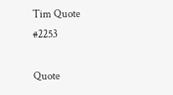Tim Quote #2253

Quote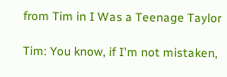from Tim in I Was a Teenage Taylor

Tim: You know, if I'm not mistaken,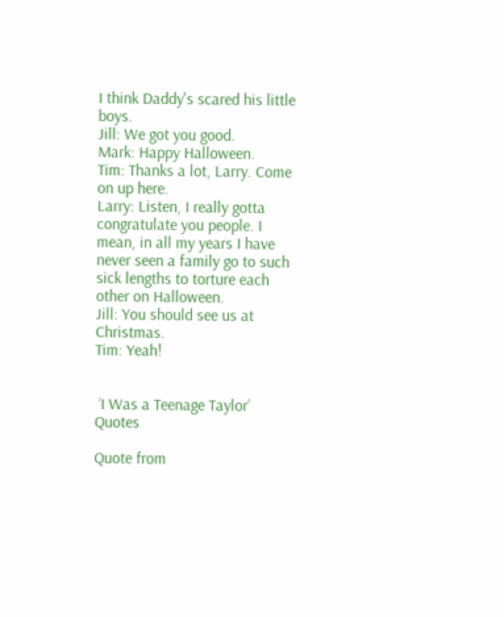I think Daddy's scared his little boys.
Jill: We got you good.
Mark: Happy Halloween.
Tim: Thanks a lot, Larry. Come on up here.
Larry: Listen, I really gotta congratulate you people. I mean, in all my years I have never seen a family go to such sick lengths to torture each other on Halloween.
Jill: You should see us at Christmas.
Tim: Yeah!


 ‘I Was a Teenage Taylor’ Quotes

Quote from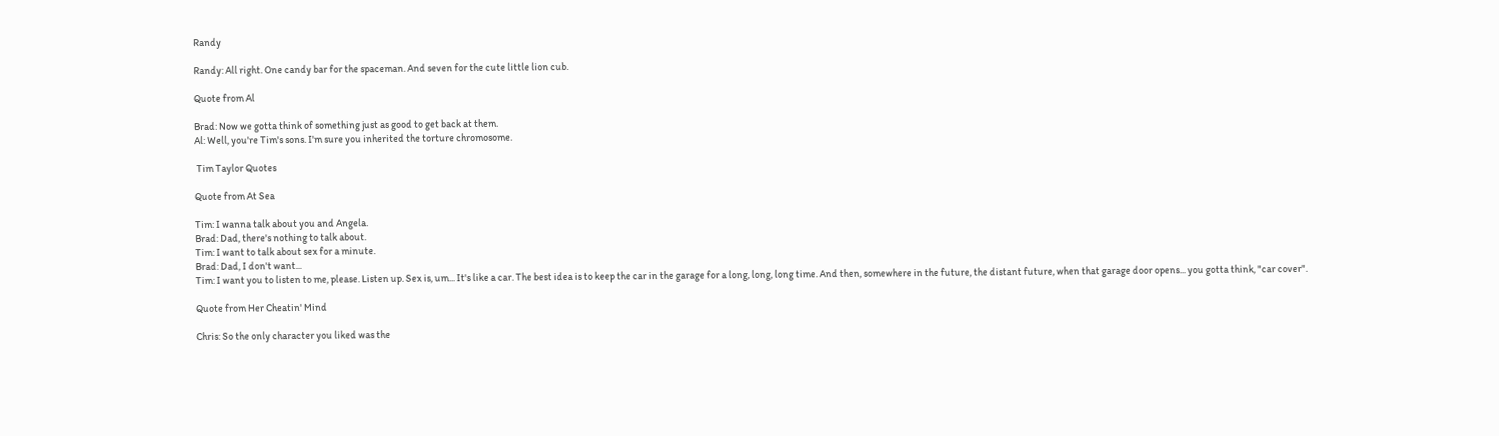Randy

Randy: All right. One candy bar for the spaceman. And seven for the cute little lion cub.

Quote from Al

Brad: Now we gotta think of something just as good to get back at them.
Al: Well, you're Tim's sons. I'm sure you inherited the torture chromosome.

 Tim Taylor Quotes

Quote from At Sea

Tim: I wanna talk about you and Angela.
Brad: Dad, there's nothing to talk about.
Tim: I want to talk about sex for a minute.
Brad: Dad, I don't want...
Tim: I want you to listen to me, please. Listen up. Sex is, um... It's like a car. The best idea is to keep the car in the garage for a long, long, long time. And then, somewhere in the future, the distant future, when that garage door opens... you gotta think, "car cover".

Quote from Her Cheatin' Mind

Chris: So the only character you liked was the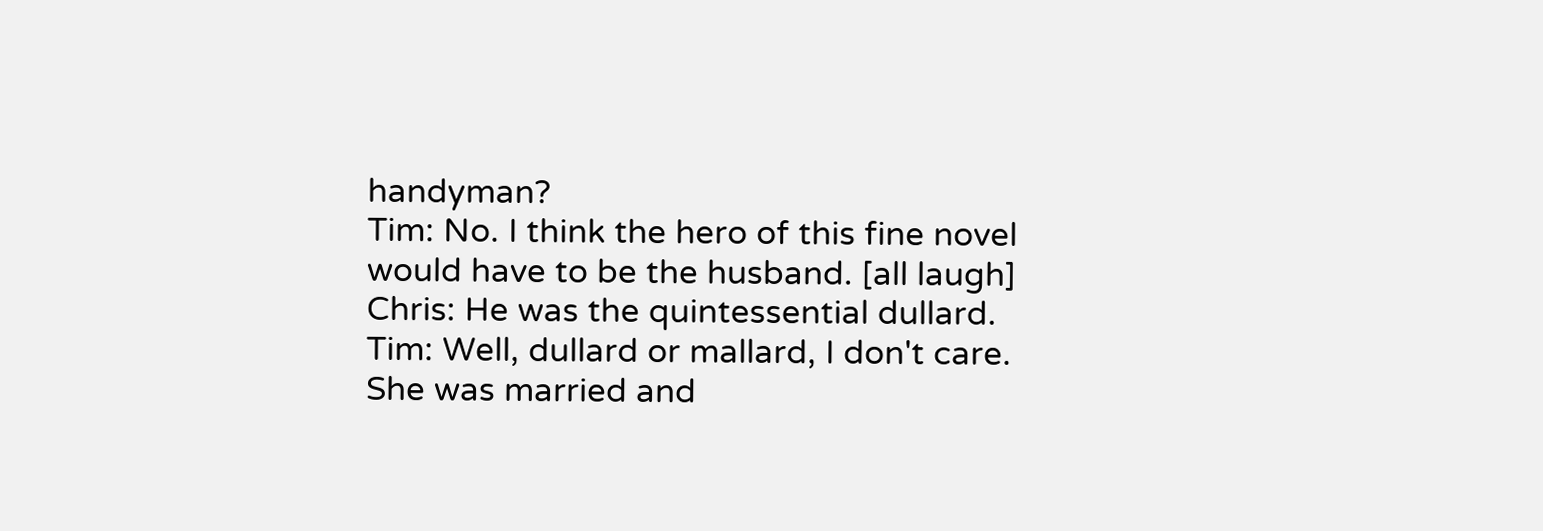handyman?
Tim: No. I think the hero of this fine novel would have to be the husband. [all laugh]
Chris: He was the quintessential dullard.
Tim: Well, dullard or mallard, I don't care. She was married and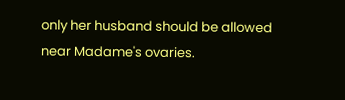only her husband should be allowed near Madame's ovaries.